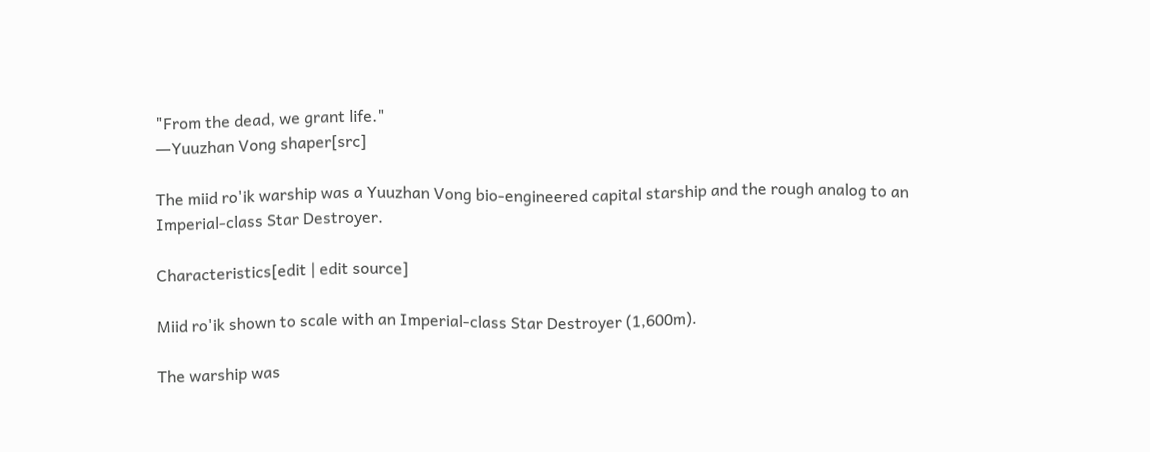"From the dead, we grant life."
―Yuuzhan Vong shaper[src]

The miid ro'ik warship was a Yuuzhan Vong bio-engineered capital starship and the rough analog to an Imperial-class Star Destroyer.

Characteristics[edit | edit source]

Miid ro'ik shown to scale with an Imperial-class Star Destroyer (1,600m).

The warship was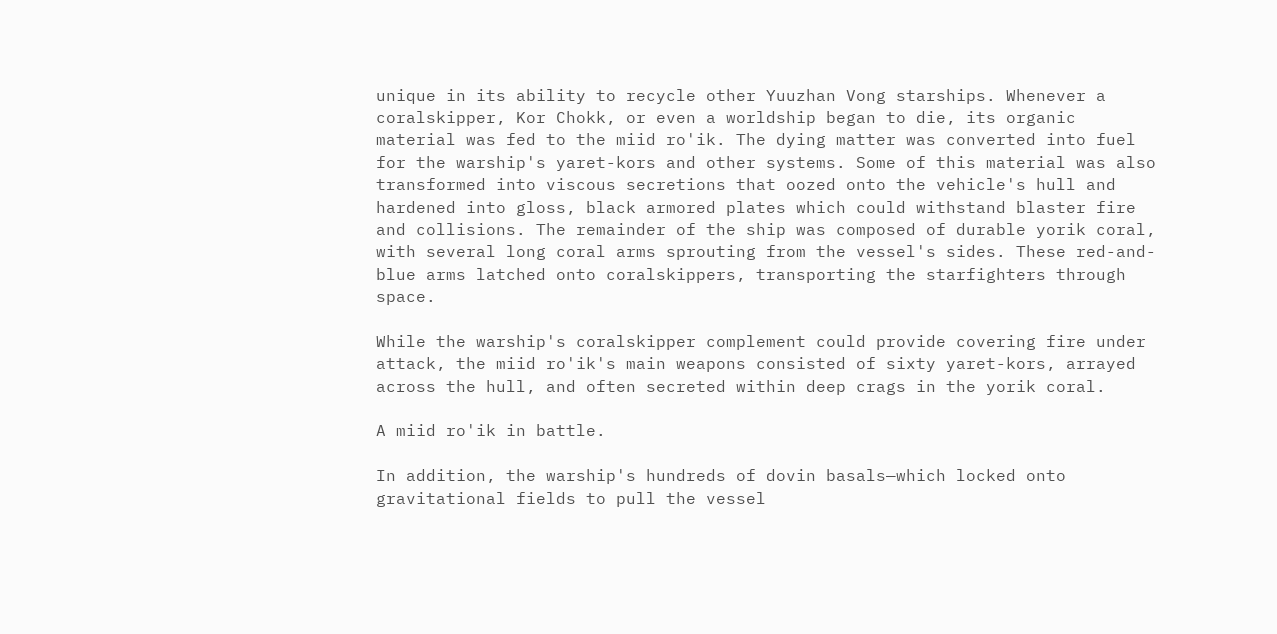unique in its ability to recycle other Yuuzhan Vong starships. Whenever a coralskipper, Kor Chokk, or even a worldship began to die, its organic material was fed to the miid ro'ik. The dying matter was converted into fuel for the warship's yaret-kors and other systems. Some of this material was also transformed into viscous secretions that oozed onto the vehicle's hull and hardened into gloss, black armored plates which could withstand blaster fire and collisions. The remainder of the ship was composed of durable yorik coral, with several long coral arms sprouting from the vessel's sides. These red-and-blue arms latched onto coralskippers, transporting the starfighters through space.

While the warship's coralskipper complement could provide covering fire under attack, the miid ro'ik's main weapons consisted of sixty yaret-kors, arrayed across the hull, and often secreted within deep crags in the yorik coral.

A miid ro'ik in battle.

In addition, the warship's hundreds of dovin basals—which locked onto gravitational fields to pull the vessel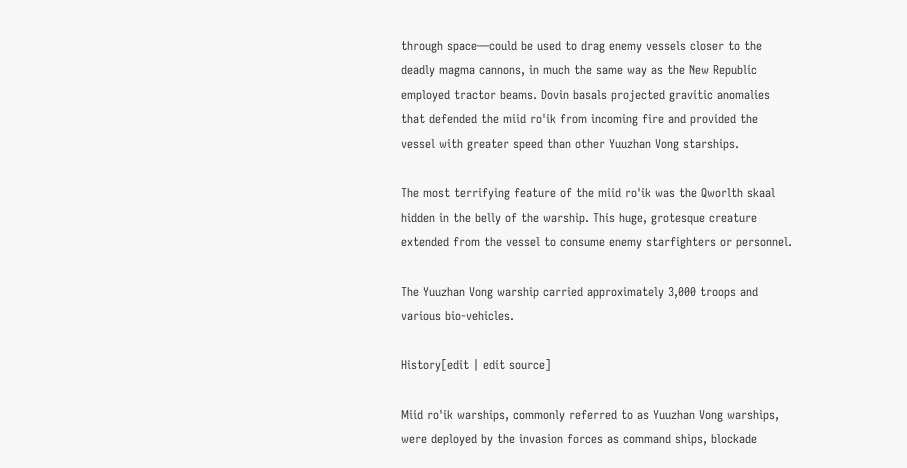through space—could be used to drag enemy vessels closer to the deadly magma cannons, in much the same way as the New Republic employed tractor beams. Dovin basals projected gravitic anomalies that defended the miid ro'ik from incoming fire and provided the vessel with greater speed than other Yuuzhan Vong starships.

The most terrifying feature of the miid ro'ik was the Qworlth skaal hidden in the belly of the warship. This huge, grotesque creature extended from the vessel to consume enemy starfighters or personnel.

The Yuuzhan Vong warship carried approximately 3,000 troops and various bio-vehicles.

History[edit | edit source]

Miid ro'ik warships, commonly referred to as Yuuzhan Vong warships, were deployed by the invasion forces as command ships, blockade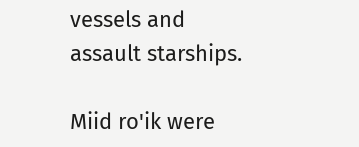vessels and assault starships.

Miid ro'ik were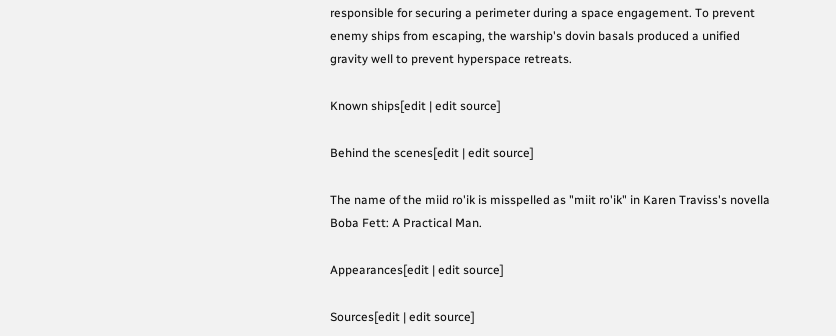responsible for securing a perimeter during a space engagement. To prevent enemy ships from escaping, the warship's dovin basals produced a unified gravity well to prevent hyperspace retreats.

Known ships[edit | edit source]

Behind the scenes[edit | edit source]

The name of the miid ro'ik is misspelled as "miit ro'ik" in Karen Traviss's novella Boba Fett: A Practical Man.

Appearances[edit | edit source]

Sources[edit | edit source]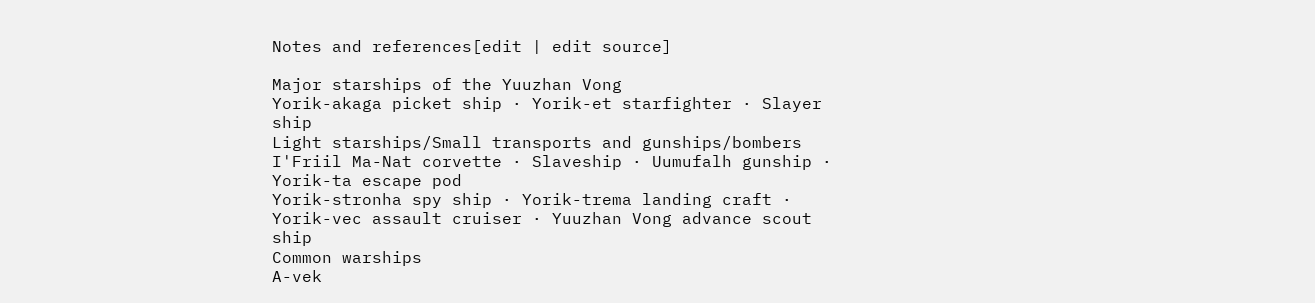Notes and references[edit | edit source]

Major starships of the Yuuzhan Vong
Yorik-akaga picket ship · Yorik-et starfighter · Slayer ship
Light starships/Small transports and gunships/bombers
I'Friil Ma-Nat corvette · Slaveship · Uumufalh gunship · Yorik-ta escape pod
Yorik-stronha spy ship · Yorik-trema landing craft · Yorik-vec assault cruiser · Yuuzhan Vong advance scout ship
Common warships
A-vek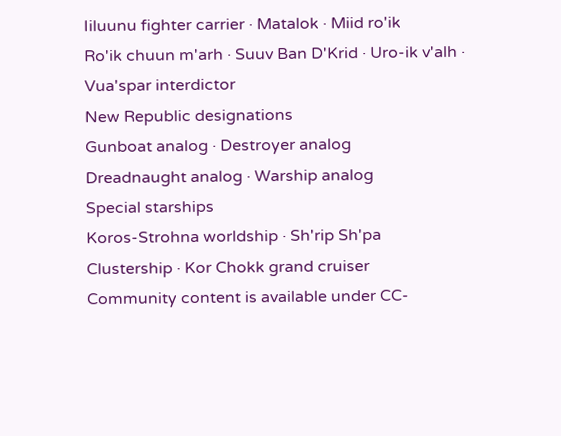Iiluunu fighter carrier · Matalok · Miid ro'ik
Ro'ik chuun m'arh · Suuv Ban D'Krid · Uro-ik v'alh · Vua'spar interdictor
New Republic designations
Gunboat analog · Destroyer analog
Dreadnaught analog · Warship analog
Special starships
Koros-Strohna worldship · Sh'rip Sh'pa
Clustership · Kor Chokk grand cruiser
Community content is available under CC-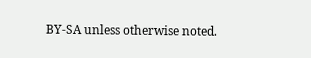BY-SA unless otherwise noted.